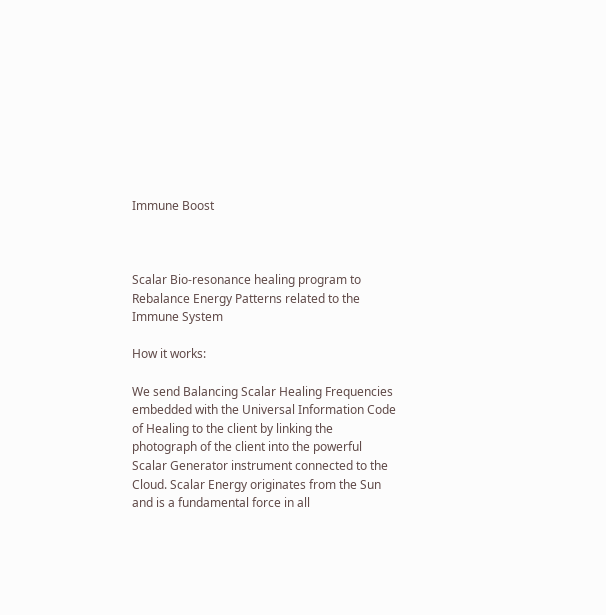Immune Boost



Scalar Bio-resonance healing program to Rebalance Energy Patterns related to the Immune System

How it works:

We send Balancing Scalar Healing Frequencies embedded with the Universal Information Code of Healing to the client by linking the photograph of the client into the powerful Scalar Generator instrument connected to the Cloud. Scalar Energy originates from the Sun and is a fundamental force in all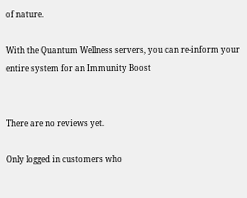of nature.

With the Quantum Wellness servers, you can re-inform your entire system for an Immunity Boost


There are no reviews yet.

Only logged in customers who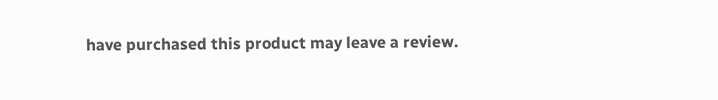have purchased this product may leave a review.